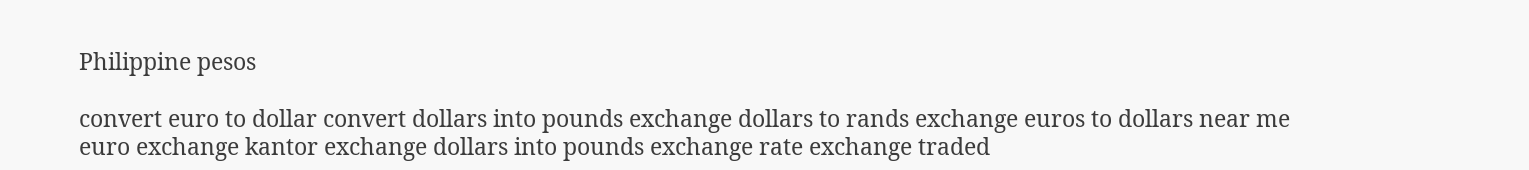Philippine pesos

convert euro to dollar convert dollars into pounds exchange dollars to rands exchange euros to dollars near me euro exchange kantor exchange dollars into pounds exchange rate exchange traded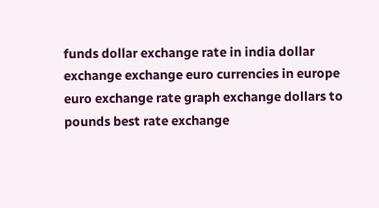funds dollar exchange rate in india dollar exchange exchange euro currencies in europe euro exchange rate graph exchange dollars to pounds best rate exchange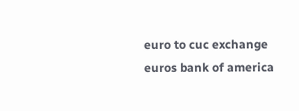euro to cuc exchange euros bank of america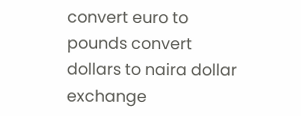convert euro to pounds convert dollars to naira dollar exchange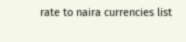rate to naira currencies list